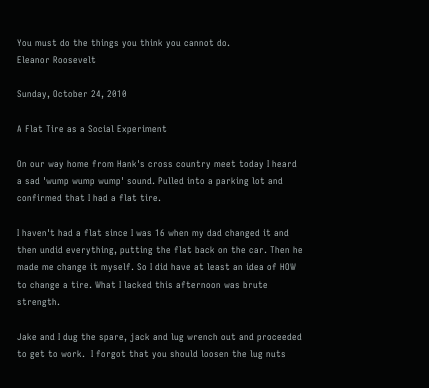You must do the things you think you cannot do.
Eleanor Roosevelt

Sunday, October 24, 2010

A Flat Tire as a Social Experiment

On our way home from Hank's cross country meet today I heard a sad 'wump wump wump' sound. Pulled into a parking lot and confirmed that I had a flat tire.

I haven't had a flat since I was 16 when my dad changed it and then undid everything, putting the flat back on the car. Then he made me change it myself. So I did have at least an idea of HOW to change a tire. What I lacked this afternoon was brute strength.

Jake and I dug the spare, jack and lug wrench out and proceeded to get to work.  I forgot that you should loosen the lug nuts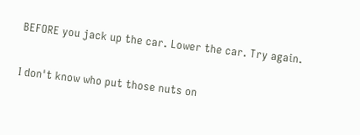BEFORE you jack up the car. Lower the car. Try again.

I don't know who put those nuts on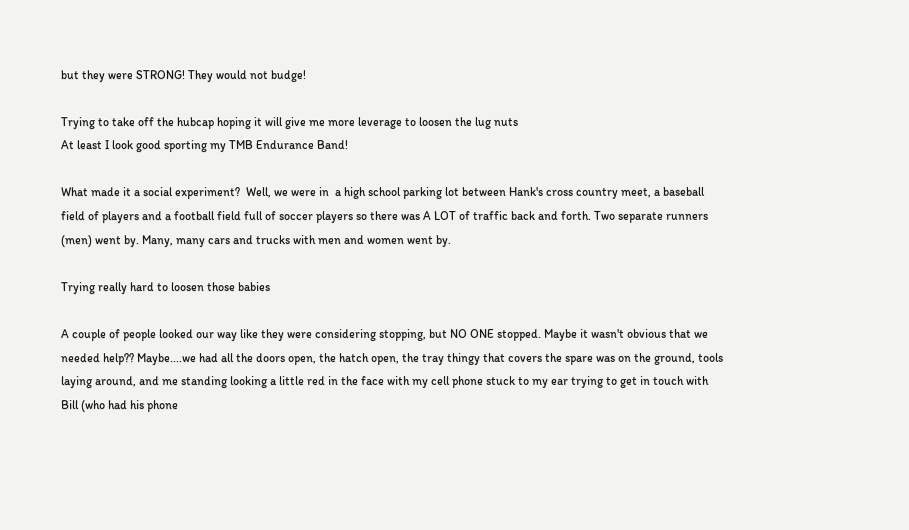but they were STRONG! They would not budge!

Trying to take off the hubcap hoping it will give me more leverage to loosen the lug nuts
At least I look good sporting my TMB Endurance Band!

What made it a social experiment?  Well, we were in  a high school parking lot between Hank's cross country meet, a baseball field of players and a football field full of soccer players so there was A LOT of traffic back and forth. Two separate runners (men) went by. Many, many cars and trucks with men and women went by.

Trying really hard to loosen those babies

A couple of people looked our way like they were considering stopping, but NO ONE stopped. Maybe it wasn't obvious that we needed help?? Maybe....we had all the doors open, the hatch open, the tray thingy that covers the spare was on the ground, tools laying around, and me standing looking a little red in the face with my cell phone stuck to my ear trying to get in touch with Bill (who had his phone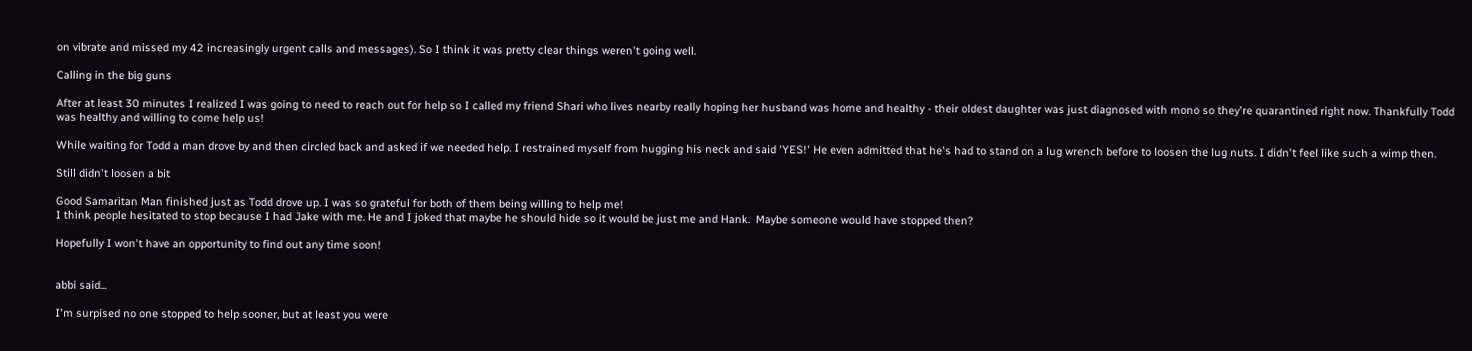on vibrate and missed my 42 increasingly urgent calls and messages). So I think it was pretty clear things weren't going well.

Calling in the big guns

After at least 30 minutes I realized I was going to need to reach out for help so I called my friend Shari who lives nearby really hoping her husband was home and healthy - their oldest daughter was just diagnosed with mono so they're quarantined right now. Thankfully Todd was healthy and willing to come help us!

While waiting for Todd a man drove by and then circled back and asked if we needed help. I restrained myself from hugging his neck and said 'YES!' He even admitted that he's had to stand on a lug wrench before to loosen the lug nuts. I didn't feel like such a wimp then.

Still didn't loosen a bit

Good Samaritan Man finished just as Todd drove up. I was so grateful for both of them being willing to help me!
I think people hesitated to stop because I had Jake with me. He and I joked that maybe he should hide so it would be just me and Hank.  Maybe someone would have stopped then?

Hopefully I won't have an opportunity to find out any time soon!


abbi said...

I'm surpised no one stopped to help sooner, but at least you were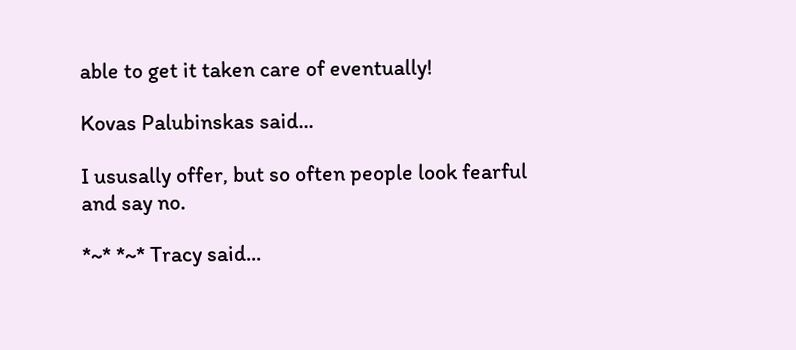able to get it taken care of eventually!

Kovas Palubinskas said...

I ususally offer, but so often people look fearful and say no.

*~* *~* Tracy said...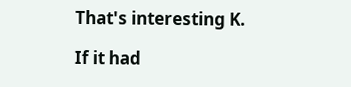That's interesting K.

If it had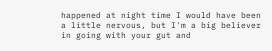happened at night time I would have been a little nervous, but I'm a big believer in going with your gut and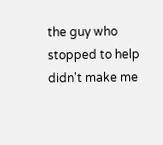the guy who stopped to help didn't make me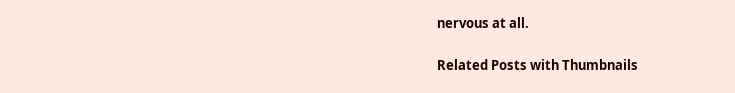nervous at all.


Related Posts with Thumbnails